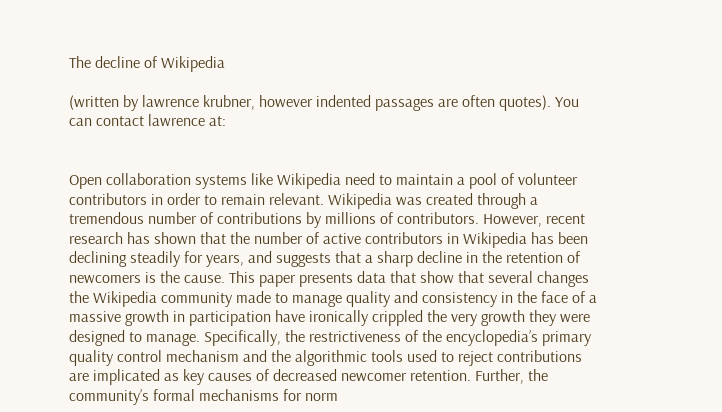The decline of Wikipedia

(written by lawrence krubner, however indented passages are often quotes). You can contact lawrence at:


Open collaboration systems like Wikipedia need to maintain a pool of volunteer contributors in order to remain relevant. Wikipedia was created through a tremendous number of contributions by millions of contributors. However, recent research has shown that the number of active contributors in Wikipedia has been declining steadily for years, and suggests that a sharp decline in the retention of newcomers is the cause. This paper presents data that show that several changes the Wikipedia community made to manage quality and consistency in the face of a massive growth in participation have ironically crippled the very growth they were designed to manage. Specifically, the restrictiveness of the encyclopedia’s primary quality control mechanism and the algorithmic tools used to reject contributions are implicated as key causes of decreased newcomer retention. Further, the community’s formal mechanisms for norm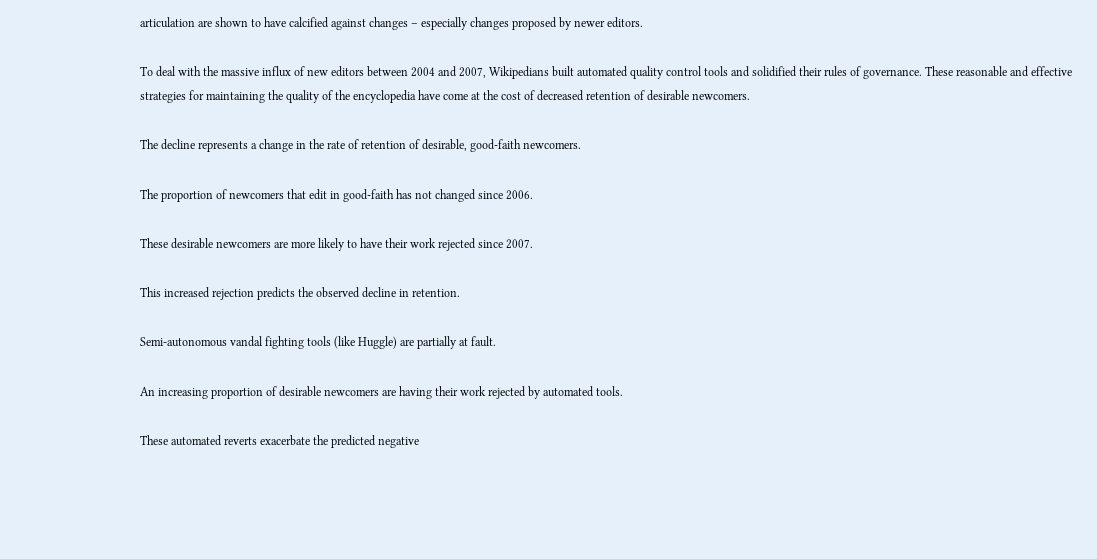articulation are shown to have calcified against changes – especially changes proposed by newer editors.

To deal with the massive influx of new editors between 2004 and 2007, Wikipedians built automated quality control tools and solidified their rules of governance. These reasonable and effective strategies for maintaining the quality of the encyclopedia have come at the cost of decreased retention of desirable newcomers.

The decline represents a change in the rate of retention of desirable, good-faith newcomers.

The proportion of newcomers that edit in good-faith has not changed since 2006.

These desirable newcomers are more likely to have their work rejected since 2007.

This increased rejection predicts the observed decline in retention.

Semi-autonomous vandal fighting tools (like Huggle) are partially at fault.

An increasing proportion of desirable newcomers are having their work rejected by automated tools.

These automated reverts exacerbate the predicted negative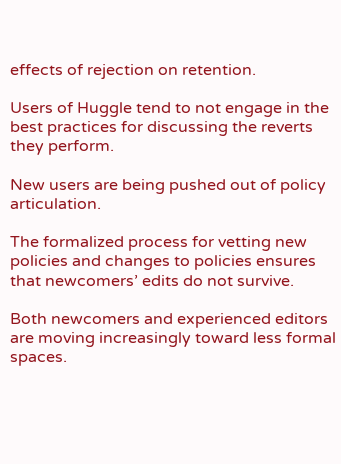effects of rejection on retention.

Users of Huggle tend to not engage in the best practices for discussing the reverts they perform.

New users are being pushed out of policy articulation.

The formalized process for vetting new policies and changes to policies ensures that newcomers’ edits do not survive.

Both newcomers and experienced editors are moving increasingly toward less formal spaces.